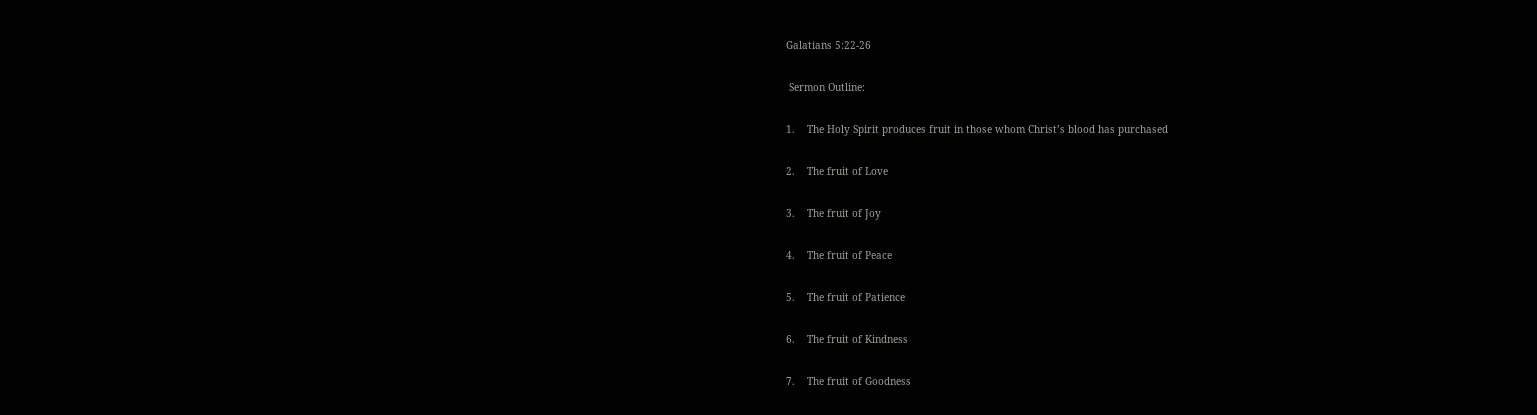Galatians 5:22-26

 Sermon Outline:

1.    The Holy Spirit produces fruit in those whom Christ’s blood has purchased

2.    The fruit of Love

3.    The fruit of Joy

4.    The fruit of Peace

5.    The fruit of Patience

6.    The fruit of Kindness

7.    The fruit of Goodness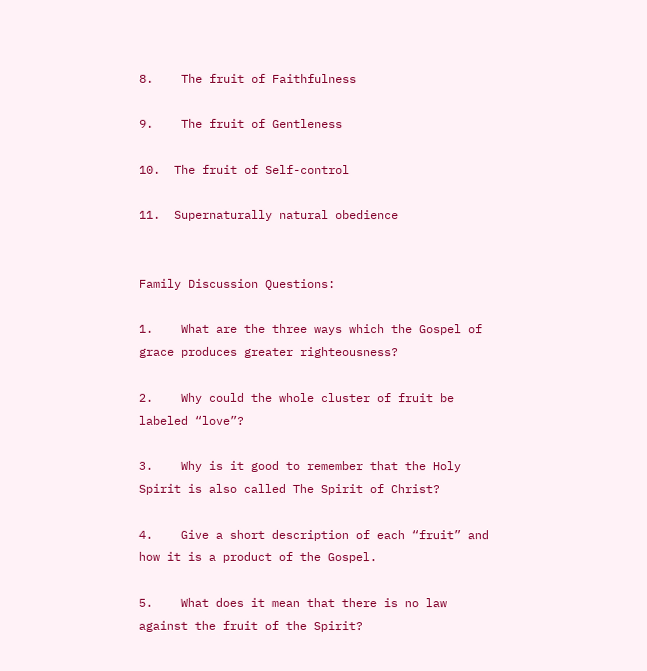8.    The fruit of Faithfulness

9.    The fruit of Gentleness

10.  The fruit of Self-control

11.  Supernaturally natural obedience


Family Discussion Questions:

1.    What are the three ways which the Gospel of grace produces greater righteousness?

2.    Why could the whole cluster of fruit be labeled “love”?

3.    Why is it good to remember that the Holy Spirit is also called The Spirit of Christ?

4.    Give a short description of each “fruit” and how it is a product of the Gospel.

5.    What does it mean that there is no law against the fruit of the Spirit?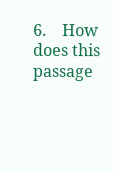6.    How does this passage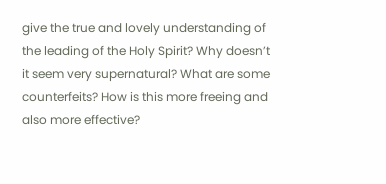give the true and lovely understanding of the leading of the Holy Spirit? Why doesn’t it seem very supernatural? What are some counterfeits? How is this more freeing and also more effective?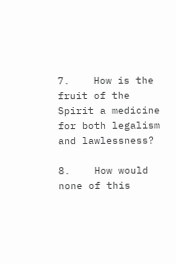7.    How is the fruit of the Spirit a medicine for both legalism and lawlessness?

8.    How would none of this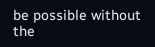be possible without the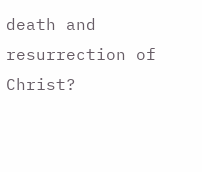death and resurrection of Christ?